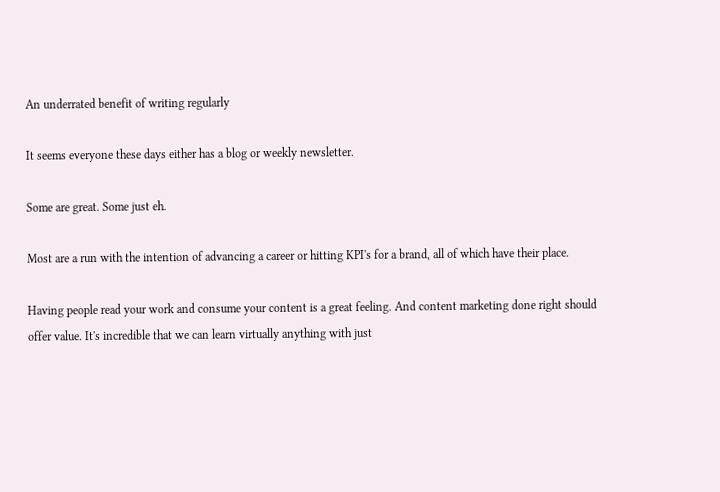An underrated benefit of writing regularly

It seems everyone these days either has a blog or weekly newsletter.

Some are great. Some just eh.

Most are a run with the intention of advancing a career or hitting KPI's for a brand, all of which have their place.

Having people read your work and consume your content is a great feeling. And content marketing done right should offer value. It's incredible that we can learn virtually anything with just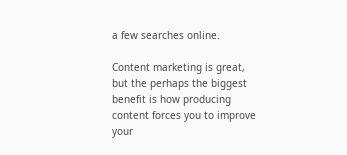a few searches online.

Content marketing is great, but the perhaps the biggest benefit is how producing content forces you to improve your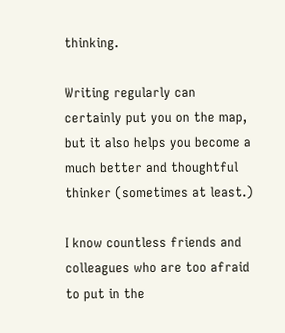thinking.

Writing regularly can certainly put you on the map, but it also helps you become a much better and thoughtful thinker (sometimes at least.)

I know countless friends and colleagues who are too afraid to put in the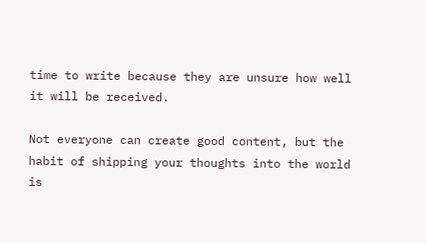time to write because they are unsure how well it will be received.

Not everyone can create good content, but the habit of shipping your thoughts into the world is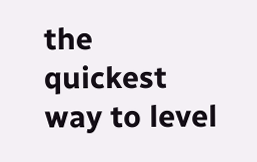the quickest way to level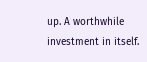up. A worthwhile investment in itself.